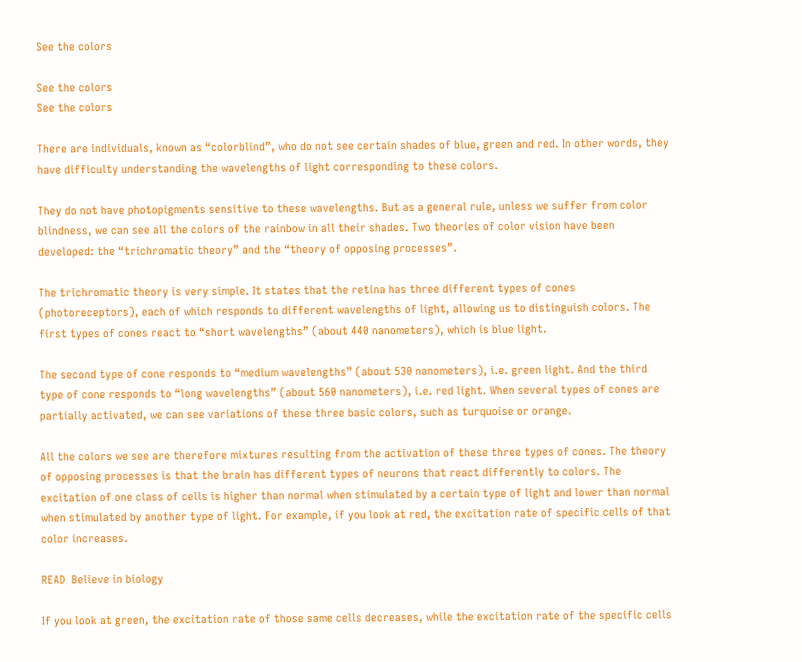See the colors

See the colors
See the colors

There are individuals, known as “colorblind”, who do not see certain shades of blue, green and red. In other words, they have difficulty understanding the wavelengths of light corresponding to these colors.

They do not have photopigments sensitive to these wavelengths. But as a general rule, unless we suffer from color blindness, we can see all the colors of the rainbow in all their shades. Two theories of color vision have been developed: the “trichromatic theory” and the “theory of opposing processes”.

The trichromatic theory is very simple. It states that the retina has three different types of cones (photoreceptors), each of which responds to different wavelengths of light, allowing us to distinguish colors. The first types of cones react to “short wavelengths” (about 440 nanometers), which is blue light.

The second type of cone responds to “medium wavelengths” (about 530 nanometers), i.e. green light. And the third type of cone responds to “long wavelengths” (about 560 nanometers), i.e. red light. When several types of cones are partially activated, we can see variations of these three basic colors, such as turquoise or orange.

All the colors we see are therefore mixtures resulting from the activation of these three types of cones. The theory of opposing processes is that the brain has different types of neurons that react differently to colors. The excitation of one class of cells is higher than normal when stimulated by a certain type of light and lower than normal when stimulated by another type of light. For example, if you look at red, the excitation rate of specific cells of that color increases.

READ  Believe in biology

If you look at green, the excitation rate of those same cells decreases, while the excitation rate of the specific cells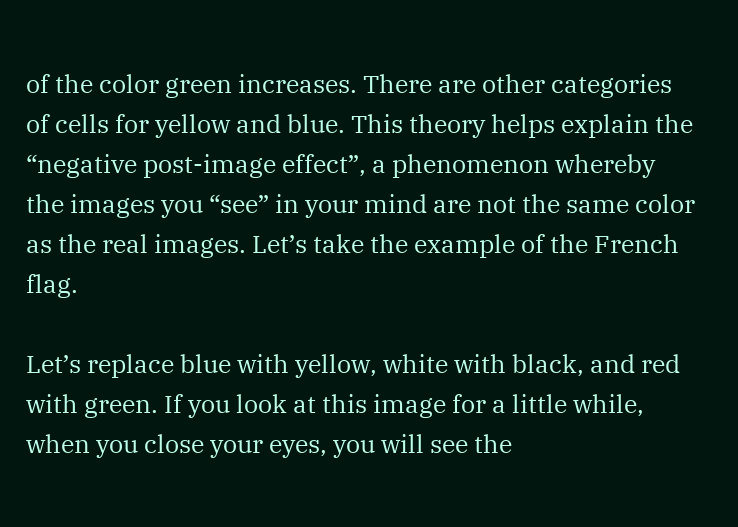of the color green increases. There are other categories of cells for yellow and blue. This theory helps explain the “negative post-image effect”, a phenomenon whereby the images you “see” in your mind are not the same color as the real images. Let’s take the example of the French flag.

Let’s replace blue with yellow, white with black, and red with green. If you look at this image for a little while, when you close your eyes, you will see the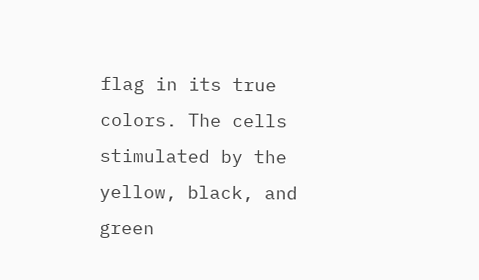flag in its true colors. The cells stimulated by the yellow, black, and green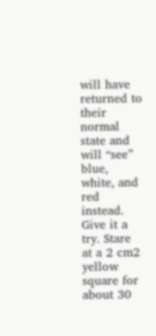will have returned to their normal state and will “see” blue, white, and red instead. Give it a try. Stare at a 2 cm2 yellow square for about 30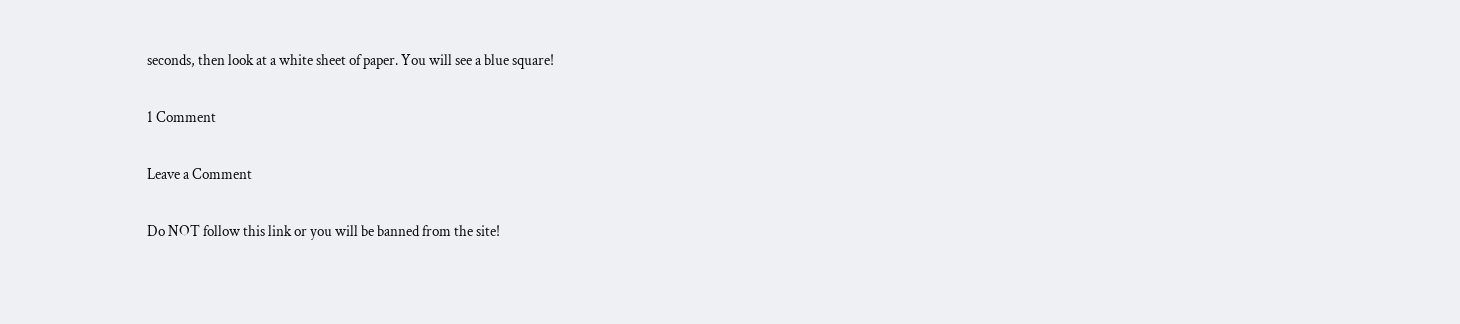seconds, then look at a white sheet of paper. You will see a blue square!

1 Comment

Leave a Comment

Do NOT follow this link or you will be banned from the site!